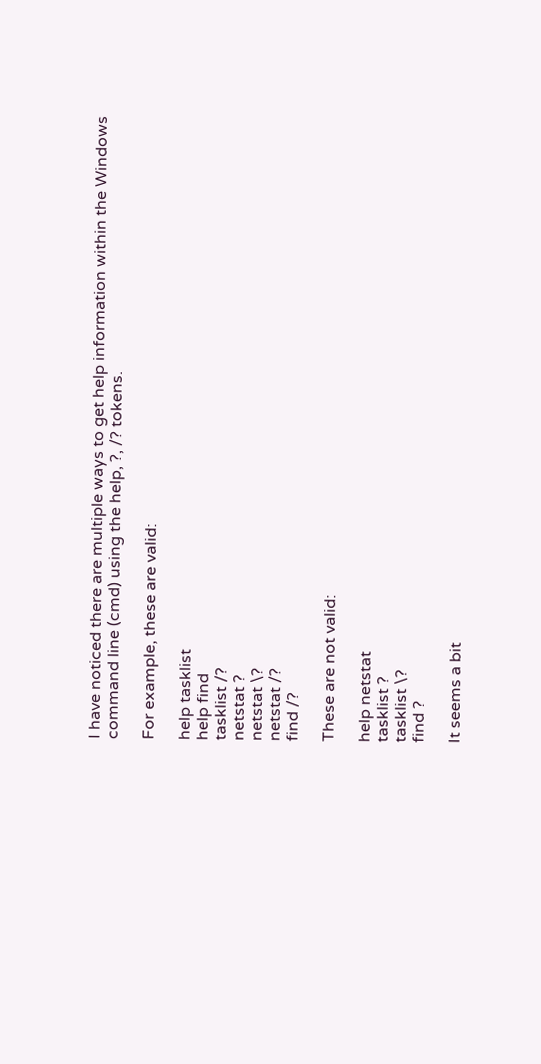I have noticed there are multiple ways to get help information within the Windows command line (cmd) using the help, ?, /? tokens.

For example, these are valid:

help tasklist
help find
tasklist /?
netstat ?
netstat \?
netstat /?
find /?

These are not valid:

help netstat
tasklist ?
tasklist \?
find ?

It seems a bit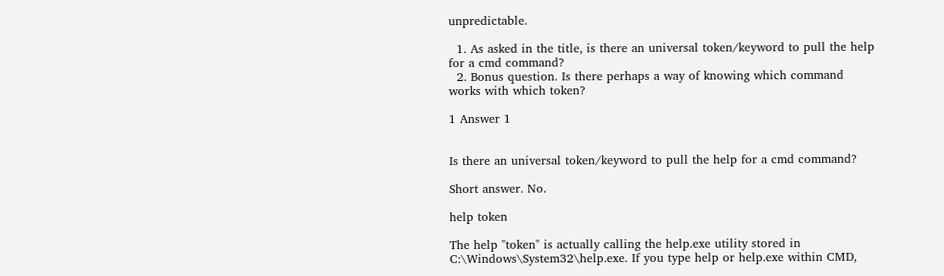unpredictable.

  1. As asked in the title, is there an universal token/keyword to pull the help for a cmd command?
  2. Bonus question. Is there perhaps a way of knowing which command works with which token?

1 Answer 1


Is there an universal token/keyword to pull the help for a cmd command?

Short answer. No.

help token

The help "token" is actually calling the help.exe utility stored in C:\Windows\System32\help.exe. If you type help or help.exe within CMD,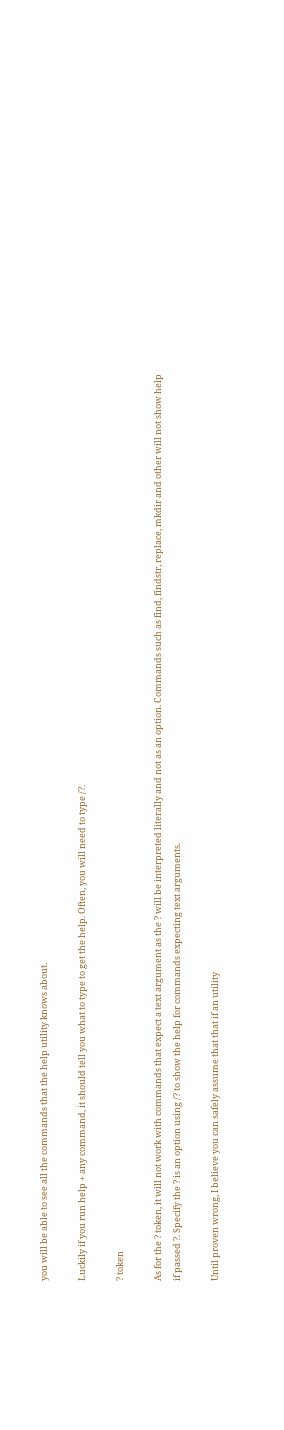you will be able to see all the commands that the help utility knows about.

Luckily if you run help + any command, it should tell you what to type to get the help. Often, you will need to type /?.

? token

As for the ? token, it will not work with commands that expect a text argument as the ? will be interpreted literally and not as an option. Commands such as find, findstr, replace, mkdir and other will not show help if passed ?. Specify the ? is an option using /? to show the help for commands expecting text arguments.

Until proven wrong, I believe you can safely assume that that if an utility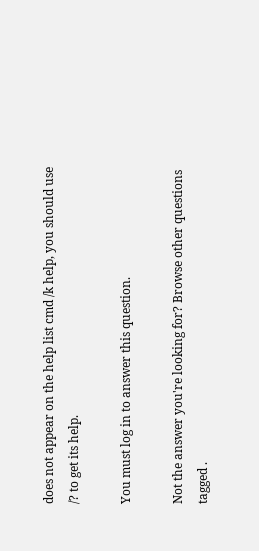does not appear on the help list cmd /k help, you should use /? to get its help.

You must log in to answer this question.

Not the answer you're looking for? Browse other questions tagged .